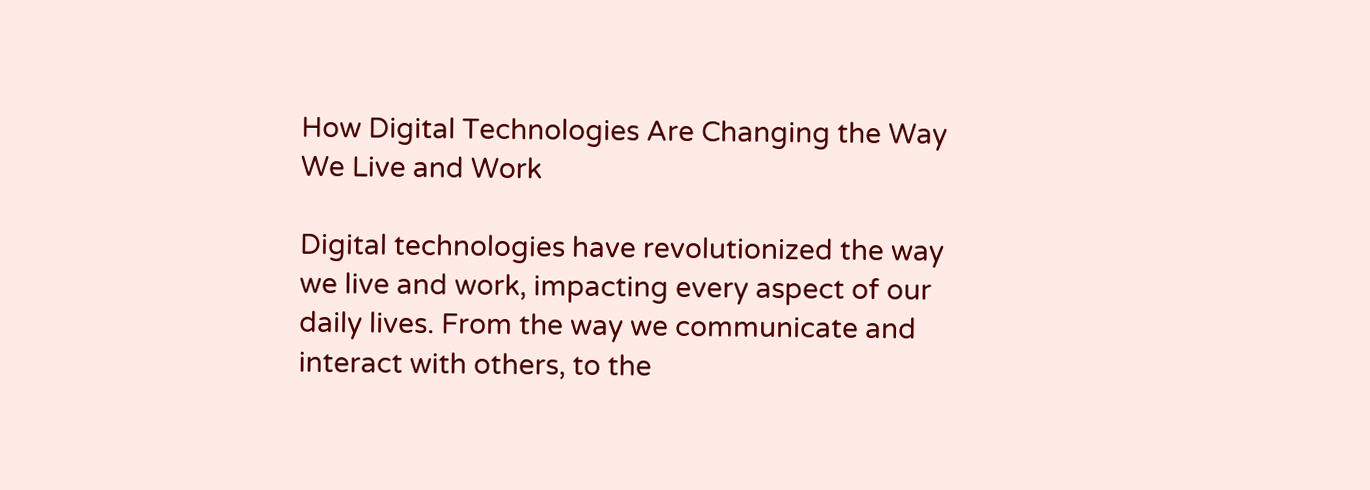How Digital Technologies Are Changing the Way We Live and Work

Digital technologies have revolutionized the way we live and work, impacting every aspect of our daily lives. From the way we communicate and interact with others, to the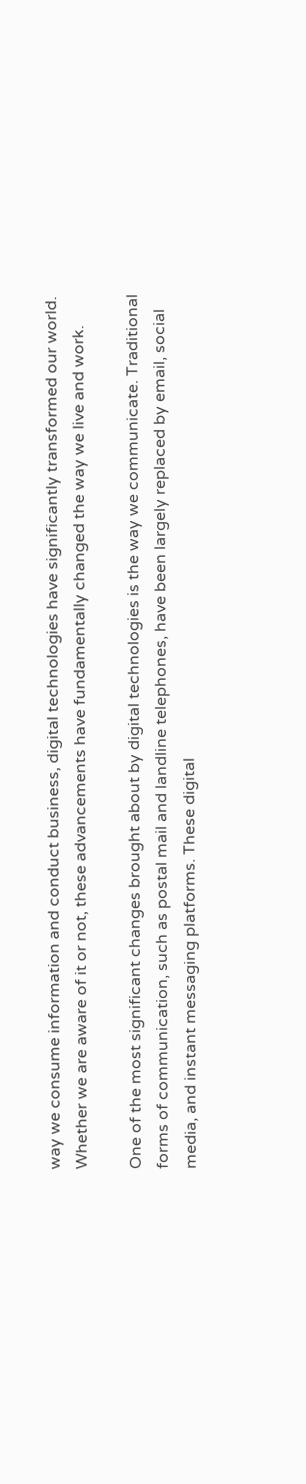way we consume information and conduct business, digital technologies have significantly transformed our world. Whether we are aware of it or not, these advancements have fundamentally changed the way we live and work.

One of the most significant changes brought about by digital technologies is the way we communicate. Traditional forms of communication, such as postal mail and landline telephones, have been largely replaced by email, social media, and instant messaging platforms. These digital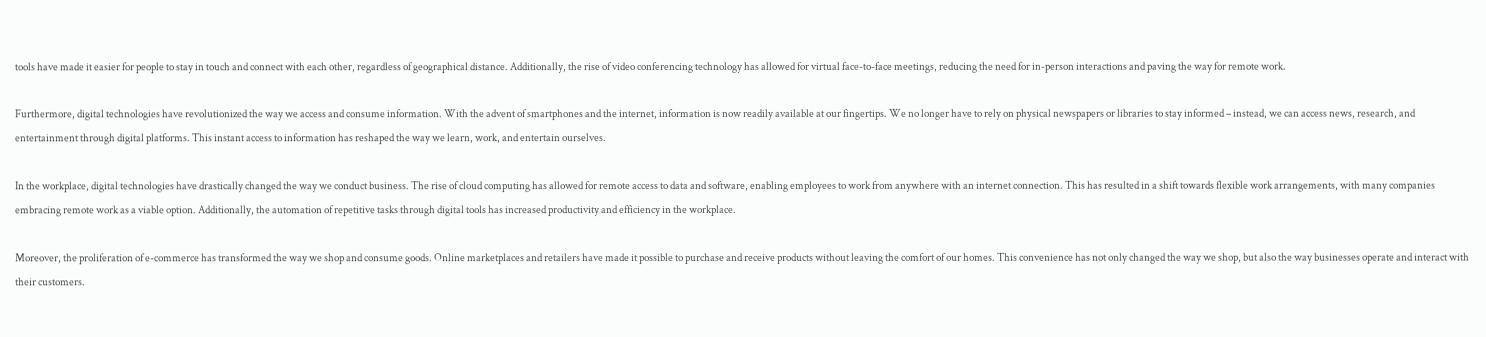tools have made it easier for people to stay in touch and connect with each other, regardless of geographical distance. Additionally, the rise of video conferencing technology has allowed for virtual face-to-face meetings, reducing the need for in-person interactions and paving the way for remote work.

Furthermore, digital technologies have revolutionized the way we access and consume information. With the advent of smartphones and the internet, information is now readily available at our fingertips. We no longer have to rely on physical newspapers or libraries to stay informed – instead, we can access news, research, and entertainment through digital platforms. This instant access to information has reshaped the way we learn, work, and entertain ourselves.

In the workplace, digital technologies have drastically changed the way we conduct business. The rise of cloud computing has allowed for remote access to data and software, enabling employees to work from anywhere with an internet connection. This has resulted in a shift towards flexible work arrangements, with many companies embracing remote work as a viable option. Additionally, the automation of repetitive tasks through digital tools has increased productivity and efficiency in the workplace.

Moreover, the proliferation of e-commerce has transformed the way we shop and consume goods. Online marketplaces and retailers have made it possible to purchase and receive products without leaving the comfort of our homes. This convenience has not only changed the way we shop, but also the way businesses operate and interact with their customers.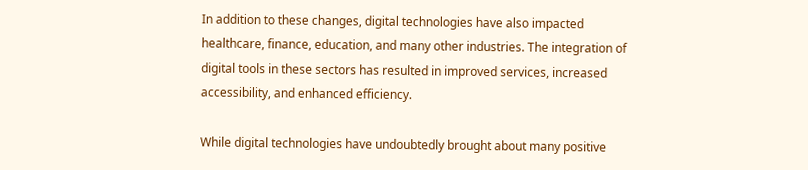In addition to these changes, digital technologies have also impacted healthcare, finance, education, and many other industries. The integration of digital tools in these sectors has resulted in improved services, increased accessibility, and enhanced efficiency.

While digital technologies have undoubtedly brought about many positive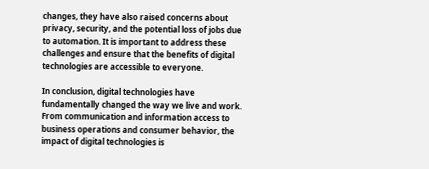changes, they have also raised concerns about privacy, security, and the potential loss of jobs due to automation. It is important to address these challenges and ensure that the benefits of digital technologies are accessible to everyone.

In conclusion, digital technologies have fundamentally changed the way we live and work. From communication and information access to business operations and consumer behavior, the impact of digital technologies is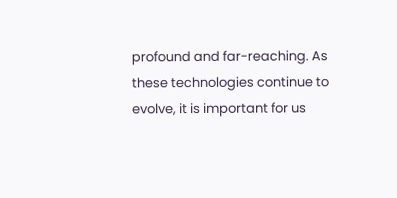profound and far-reaching. As these technologies continue to evolve, it is important for us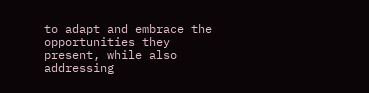to adapt and embrace the opportunities they present, while also addressing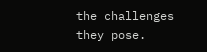the challenges they pose.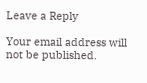Leave a Reply

Your email address will not be published.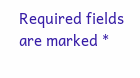Required fields are marked *